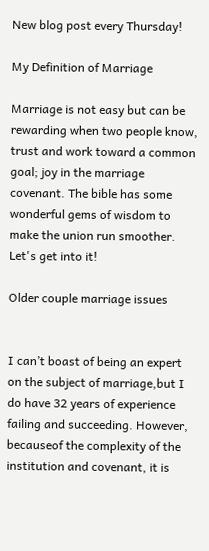New blog post every Thursday!

My Definition of Marriage

Marriage is not easy but can be rewarding when two people know, trust and work toward a common goal; joy in the marriage covenant. The bible has some wonderful gems of wisdom to make the union run smoother. Let's get into it!

Older couple marriage issues


I can’t boast of being an expert on the subject of marriage,but I do have 32 years of experience failing and succeeding. However, becauseof the complexity of the institution and covenant, it is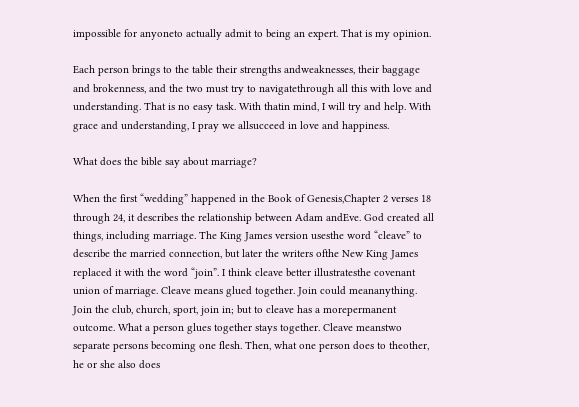impossible for anyoneto actually admit to being an expert. That is my opinion.

Each person brings to the table their strengths andweaknesses, their baggage and brokenness, and the two must try to navigatethrough all this with love and understanding. That is no easy task. With thatin mind, I will try and help. With grace and understanding, I pray we allsucceed in love and happiness.

What does the bible say about marriage?

When the first “wedding” happened in the Book of Genesis,Chapter 2 verses 18 through 24, it describes the relationship between Adam andEve. God created all things, including marriage. The King James version usesthe word “cleave” to describe the married connection, but later the writers ofthe New King James replaced it with the word “join”. I think cleave better illustratesthe covenant union of marriage. Cleave means glued together. Join could meananything. Join the club, church, sport, join in; but to cleave has a morepermanent outcome. What a person glues together stays together. Cleave meanstwo separate persons becoming one flesh. Then, what one person does to theother, he or she also does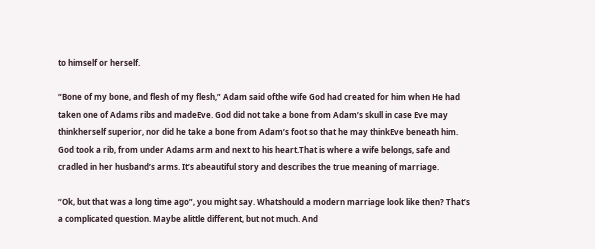to himself or herself.

“Bone of my bone, and flesh of my flesh,” Adam said ofthe wife God had created for him when He had taken one of Adams ribs and madeEve. God did not take a bone from Adam’s skull in case Eve may thinkherself superior, nor did he take a bone from Adam’s foot so that he may thinkEve beneath him. God took a rib, from under Adams arm and next to his heart.That is where a wife belongs, safe and cradled in her husband’s arms. It’s abeautiful story and describes the true meaning of marriage.

“Ok, but that was a long time ago”, you might say. Whatshould a modern marriage look like then? That’s a complicated question. Maybe alittle different, but not much. And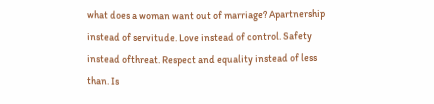what does a woman want out of marriage? Apartnership instead of servitude. Love instead of control. Safety instead ofthreat. Respect and equality instead of less than. Is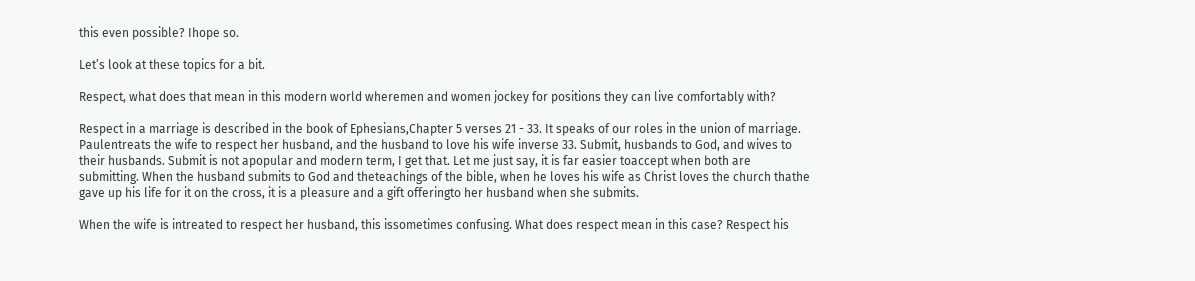this even possible? Ihope so.

Let’s look at these topics for a bit.

Respect, what does that mean in this modern world wheremen and women jockey for positions they can live comfortably with?

Respect in a marriage is described in the book of Ephesians,Chapter 5 verses 21 - 33. It speaks of our roles in the union of marriage. Paulentreats the wife to respect her husband, and the husband to love his wife inverse 33. Submit, husbands to God, and wives to their husbands. Submit is not apopular and modern term, I get that. Let me just say, it is far easier toaccept when both are submitting. When the husband submits to God and theteachings of the bible, when he loves his wife as Christ loves the church thathe gave up his life for it on the cross, it is a pleasure and a gift offeringto her husband when she submits.

When the wife is intreated to respect her husband, this issometimes confusing. What does respect mean in this case? Respect his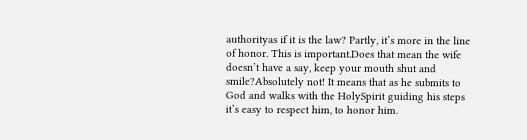authorityas if it is the law? Partly, it’s more in the line of honor. This is important.Does that mean the wife doesn’t have a say, keep your mouth shut and smile?Absolutely not! It means that as he submits to God and walks with the HolySpirit guiding his steps it’s easy to respect him, to honor him.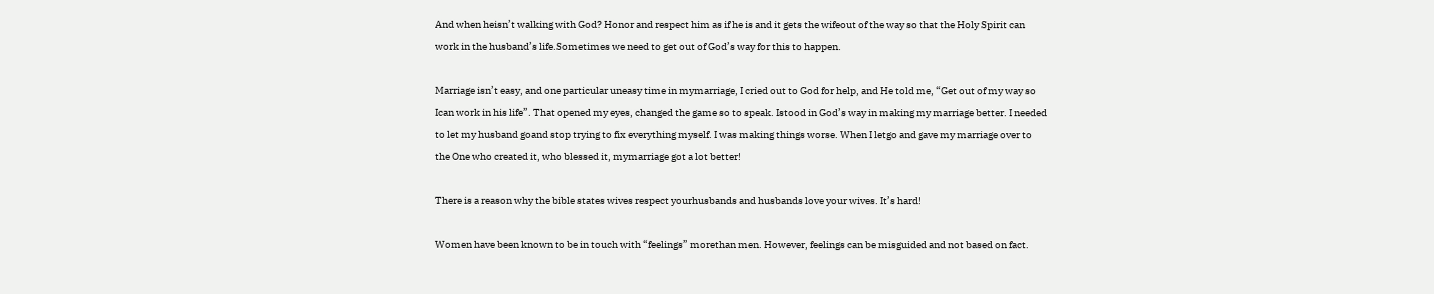And when heisn’t walking with God? Honor and respect him as if he is and it gets the wifeout of the way so that the Holy Spirit can work in the husband’s life.Sometimes we need to get out of God’s way for this to happen.

Marriage isn’t easy, and one particular uneasy time in mymarriage, I cried out to God for help, and He told me, “Get out of my way so Ican work in his life”. That opened my eyes, changed the game so to speak. Istood in God’s way in making my marriage better. I needed to let my husband goand stop trying to fix everything myself. I was making things worse. When I letgo and gave my marriage over to the One who created it, who blessed it, mymarriage got a lot better!

There is a reason why the bible states wives respect yourhusbands and husbands love your wives. It’s hard!

Women have been known to be in touch with “feelings” morethan men. However, feelings can be misguided and not based on fact.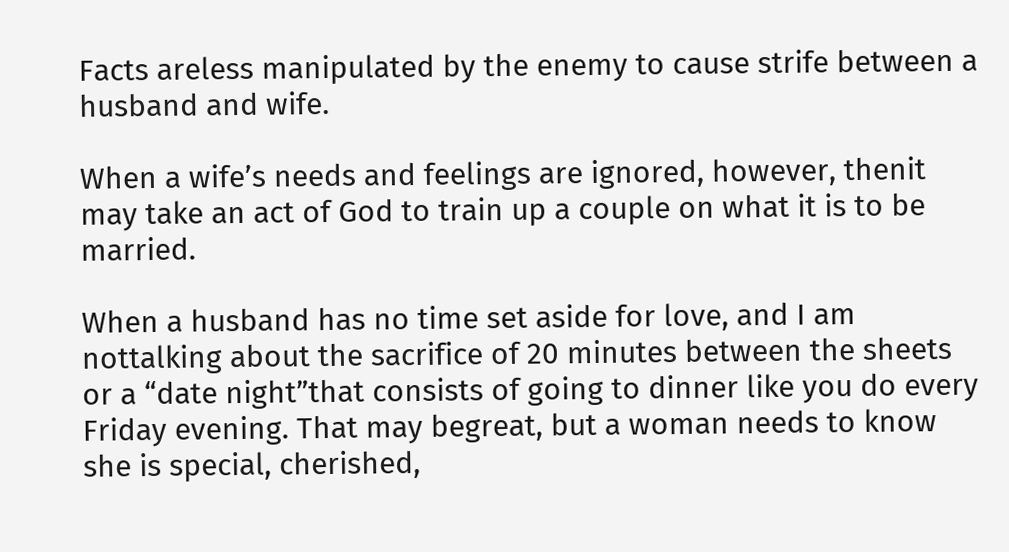Facts areless manipulated by the enemy to cause strife between a husband and wife.

When a wife’s needs and feelings are ignored, however, thenit may take an act of God to train up a couple on what it is to be married.

When a husband has no time set aside for love, and I am nottalking about the sacrifice of 20 minutes between the sheets or a “date night”that consists of going to dinner like you do every Friday evening. That may begreat, but a woman needs to know she is special, cherished,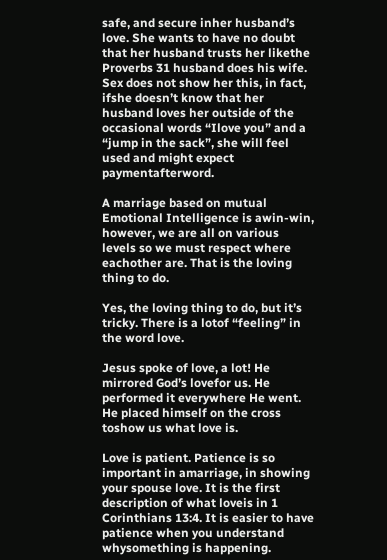safe, and secure inher husband’s love. She wants to have no doubt that her husband trusts her likethe Proverbs 31 husband does his wife. Sex does not show her this, in fact, ifshe doesn’t know that her husband loves her outside of the occasional words “Ilove you” and a “jump in the sack”, she will feel used and might expect paymentafterword.

A marriage based on mutual Emotional Intelligence is awin-win, however, we are all on various levels so we must respect where eachother are. That is the loving thing to do.

Yes, the loving thing to do, but it’s tricky. There is a lotof “feeling” in the word love.

Jesus spoke of love, a lot! He mirrored God’s lovefor us. He performed it everywhere He went. He placed himself on the cross toshow us what love is.

Love is patient. Patience is so important in amarriage, in showing your spouse love. It is the first description of what loveis in 1 Corinthians 13:4. It is easier to have patience when you understand whysomething is happening.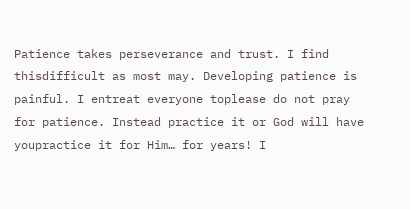Patience takes perseverance and trust. I find thisdifficult as most may. Developing patience is painful. I entreat everyone toplease do not pray for patience. Instead practice it or God will have youpractice it for Him… for years! I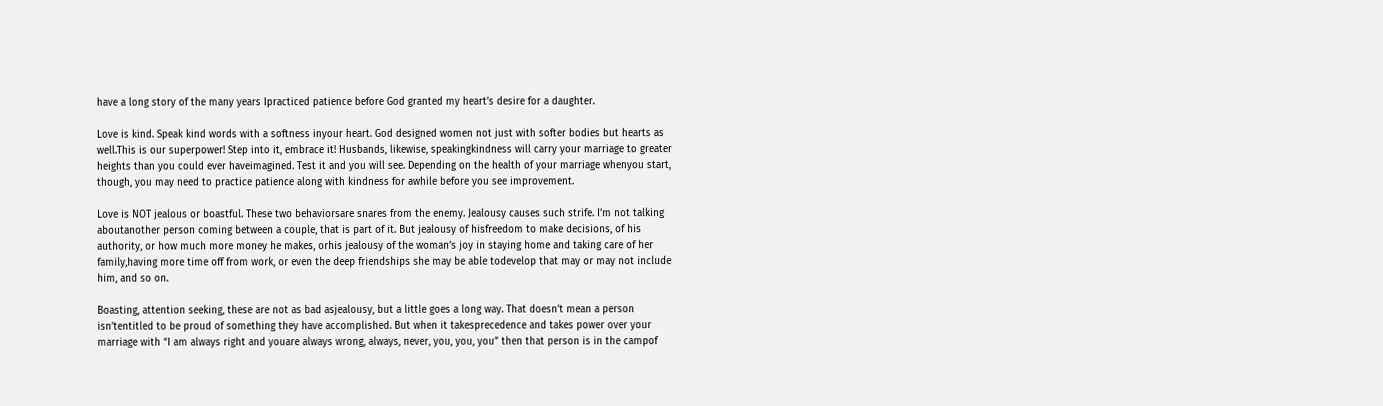have a long story of the many years Ipracticed patience before God granted my heart’s desire for a daughter.

Love is kind. Speak kind words with a softness inyour heart. God designed women not just with softer bodies but hearts as well.This is our superpower! Step into it, embrace it! Husbands, likewise, speakingkindness will carry your marriage to greater heights than you could ever haveimagined. Test it and you will see. Depending on the health of your marriage whenyou start, though, you may need to practice patience along with kindness for awhile before you see improvement.

Love is NOT jealous or boastful. These two behaviorsare snares from the enemy. Jealousy causes such strife. I’m not talking aboutanother person coming between a couple, that is part of it. But jealousy of hisfreedom to make decisions, of his authority, or how much more money he makes, orhis jealousy of the woman’s joy in staying home and taking care of her family,having more time off from work, or even the deep friendships she may be able todevelop that may or may not include him, and so on.

Boasting, attention seeking, these are not as bad asjealousy, but a little goes a long way. That doesn’t mean a person isn’tentitled to be proud of something they have accomplished. But when it takesprecedence and takes power over your marriage with “I am always right and youare always wrong, always, never, you, you, you” then that person is in the campof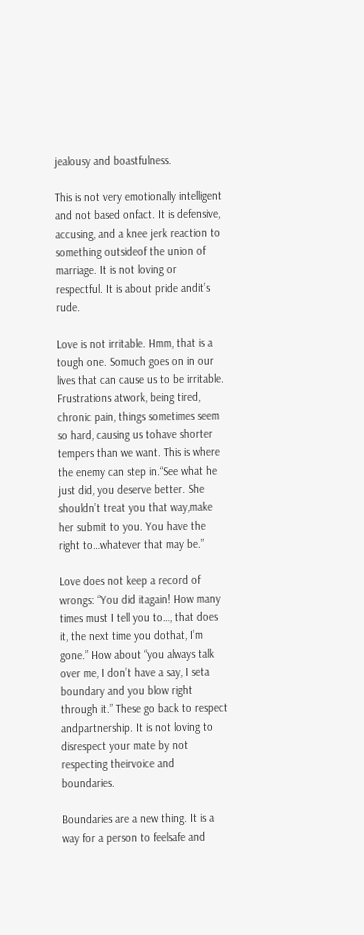jealousy and boastfulness.

This is not very emotionally intelligent and not based onfact. It is defensive, accusing, and a knee jerk reaction to something outsideof the union of marriage. It is not loving or respectful. It is about pride andit’s rude.

Love is not irritable. Hmm, that is a tough one. Somuch goes on in our lives that can cause us to be irritable. Frustrations atwork, being tired, chronic pain, things sometimes seem so hard, causing us tohave shorter tempers than we want. This is where the enemy can step in.“See what he just did, you deserve better. She shouldn’t treat you that way,make her submit to you. You have the right to…whatever that may be.”

Love does not keep a record of wrongs: “You did itagain! How many times must I tell you to…, that does it, the next time you dothat, I’m gone.” How about “you always talk over me, I don’t have a say, I seta boundary and you blow right through it.” These go back to respect andpartnership. It is not loving to disrespect your mate by not respecting theirvoice and boundaries.

Boundaries are a new thing. It is a way for a person to feelsafe and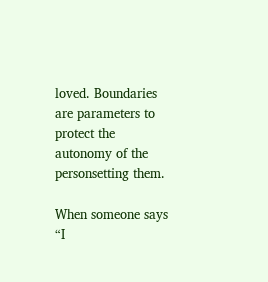loved. Boundaries are parameters to protect the autonomy of the personsetting them.

When someone says “I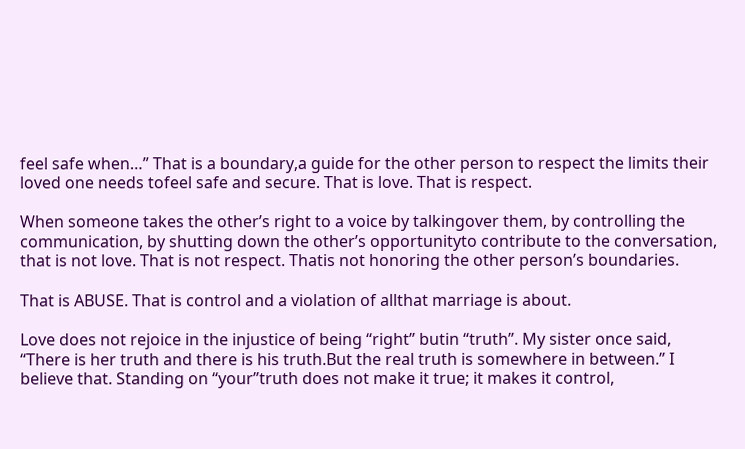feel safe when…” That is a boundary,a guide for the other person to respect the limits their loved one needs tofeel safe and secure. That is love. That is respect.

When someone takes the other’s right to a voice by talkingover them, by controlling the communication, by shutting down the other’s opportunityto contribute to the conversation, that is not love. That is not respect. Thatis not honoring the other person’s boundaries.

That is ABUSE. That is control and a violation of allthat marriage is about.

Love does not rejoice in the injustice of being “right” butin “truth”. My sister once said, “There is her truth and there is his truth.But the real truth is somewhere in between.” I believe that. Standing on “your”truth does not make it true; it makes it control,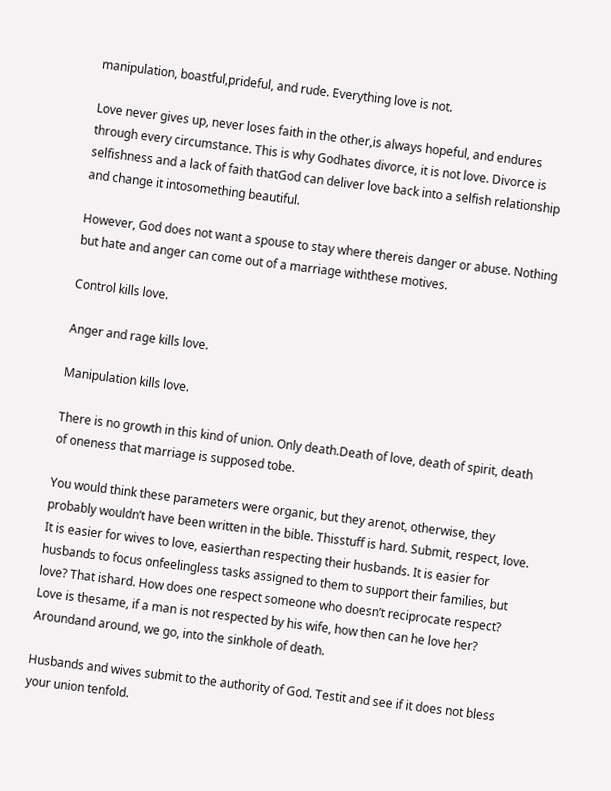manipulation, boastful,prideful, and rude. Everything love is not.

Love never gives up, never loses faith in the other,is always hopeful, and endures through every circumstance. This is why Godhates divorce, it is not love. Divorce is selfishness and a lack of faith thatGod can deliver love back into a selfish relationship and change it intosomething beautiful.

However, God does not want a spouse to stay where thereis danger or abuse. Nothing but hate and anger can come out of a marriage withthese motives.

Control kills love.

Anger and rage kills love.

Manipulation kills love.

There is no growth in this kind of union. Only death.Death of love, death of spirit, death of oneness that marriage is supposed tobe.

You would think these parameters were organic, but they arenot, otherwise, they probably wouldn’t have been written in the bible. Thisstuff is hard. Submit, respect, love. It is easier for wives to love, easierthan respecting their husbands. It is easier for husbands to focus onfeelingless tasks assigned to them to support their families, but love? That ishard. How does one respect someone who doesn’t reciprocate respect? Love is thesame, if a man is not respected by his wife, how then can he love her? Aroundand around, we go, into the sinkhole of death.

Husbands and wives submit to the authority of God. Testit and see if it does not bless your union tenfold.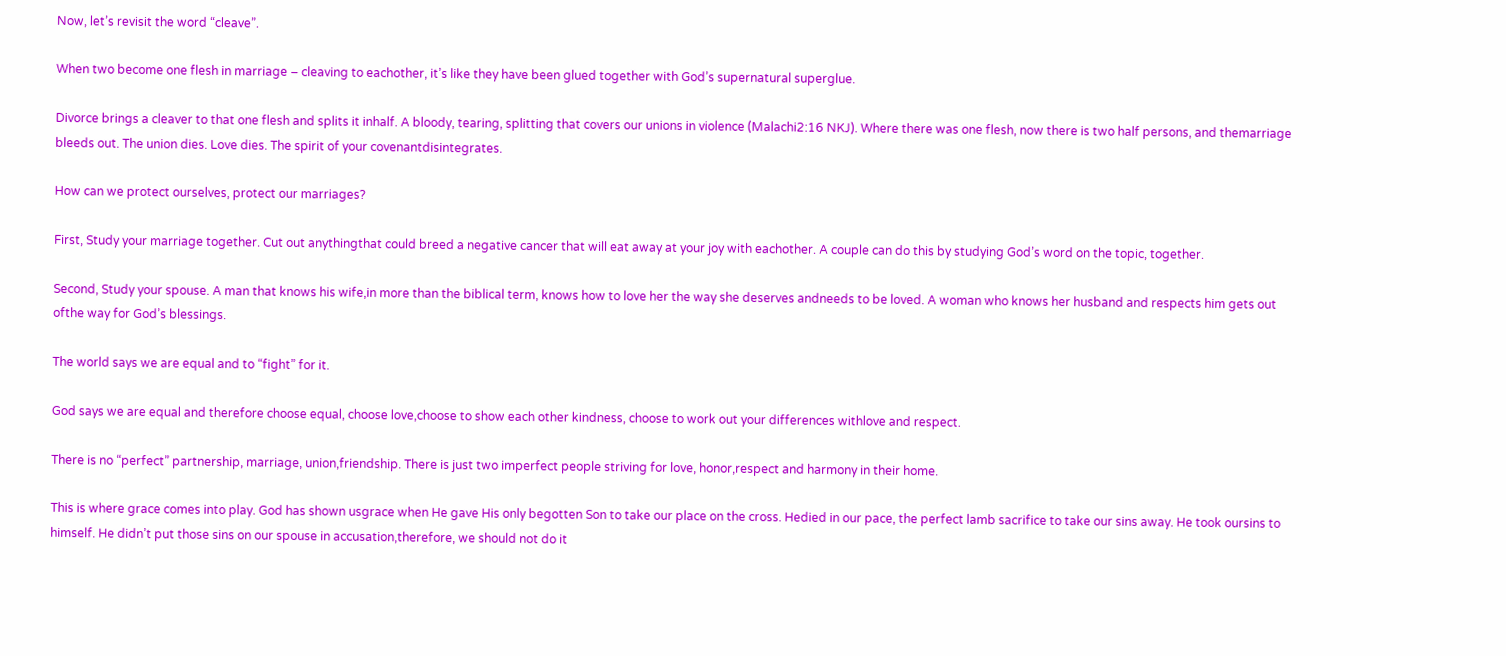Now, let’s revisit the word “cleave”.

When two become one flesh in marriage – cleaving to eachother, it’s like they have been glued together with God’s supernatural superglue.

Divorce brings a cleaver to that one flesh and splits it inhalf. A bloody, tearing, splitting that covers our unions in violence (Malachi2:16 NKJ). Where there was one flesh, now there is two half persons, and themarriage bleeds out. The union dies. Love dies. The spirit of your covenantdisintegrates.

How can we protect ourselves, protect our marriages?

First, Study your marriage together. Cut out anythingthat could breed a negative cancer that will eat away at your joy with eachother. A couple can do this by studying God’s word on the topic, together.

Second, Study your spouse. A man that knows his wife,in more than the biblical term, knows how to love her the way she deserves andneeds to be loved. A woman who knows her husband and respects him gets out ofthe way for God’s blessings.

The world says we are equal and to “fight” for it.

God says we are equal and therefore choose equal, choose love,choose to show each other kindness, choose to work out your differences withlove and respect.

There is no “perfect” partnership, marriage, union,friendship. There is just two imperfect people striving for love, honor,respect and harmony in their home.

This is where grace comes into play. God has shown usgrace when He gave His only begotten Son to take our place on the cross. Hedied in our pace, the perfect lamb sacrifice to take our sins away. He took oursins to himself. He didn’t put those sins on our spouse in accusation,therefore, we should not do it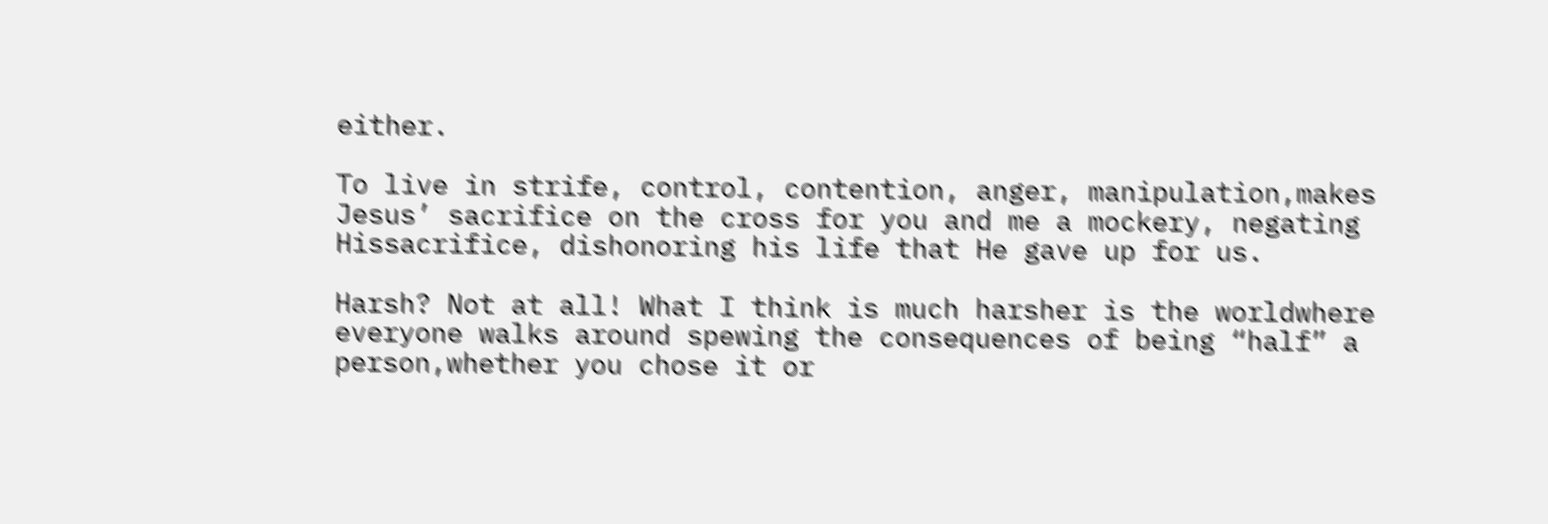either.

To live in strife, control, contention, anger, manipulation,makes Jesus’ sacrifice on the cross for you and me a mockery, negating Hissacrifice, dishonoring his life that He gave up for us.

Harsh? Not at all! What I think is much harsher is the worldwhere everyone walks around spewing the consequences of being “half” a person,whether you chose it or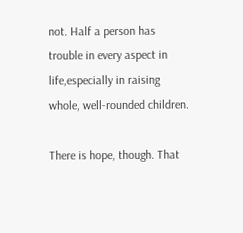not. Half a person has trouble in every aspect in life,especially in raising whole, well-rounded children.

There is hope, though. That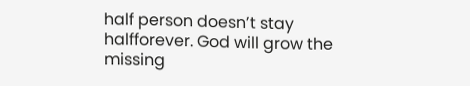half person doesn’t stay halfforever. God will grow the missing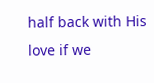half back with His love if we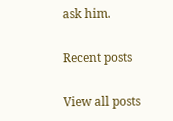ask him.

Recent posts

View all posts